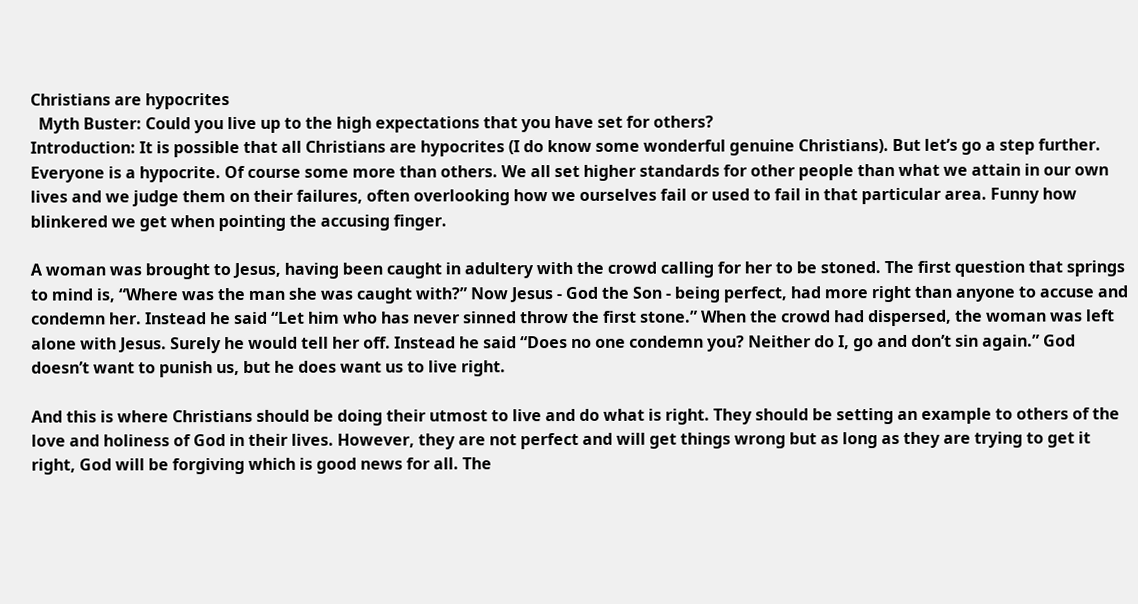Christians are hypocrites
  Myth Buster: Could you live up to the high expectations that you have set for others?
Introduction: It is possible that all Christians are hypocrites (I do know some wonderful genuine Christians). But let’s go a step further. Everyone is a hypocrite. Of course some more than others. We all set higher standards for other people than what we attain in our own lives and we judge them on their failures, often overlooking how we ourselves fail or used to fail in that particular area. Funny how blinkered we get when pointing the accusing finger.

A woman was brought to Jesus, having been caught in adultery with the crowd calling for her to be stoned. The first question that springs to mind is, “Where was the man she was caught with?” Now Jesus - God the Son - being perfect, had more right than anyone to accuse and condemn her. Instead he said “Let him who has never sinned throw the first stone.” When the crowd had dispersed, the woman was left alone with Jesus. Surely he would tell her off. Instead he said “Does no one condemn you? Neither do I, go and don’t sin again.” God doesn’t want to punish us, but he does want us to live right.

And this is where Christians should be doing their utmost to live and do what is right. They should be setting an example to others of the love and holiness of God in their lives. However, they are not perfect and will get things wrong but as long as they are trying to get it right, God will be forgiving which is good news for all. The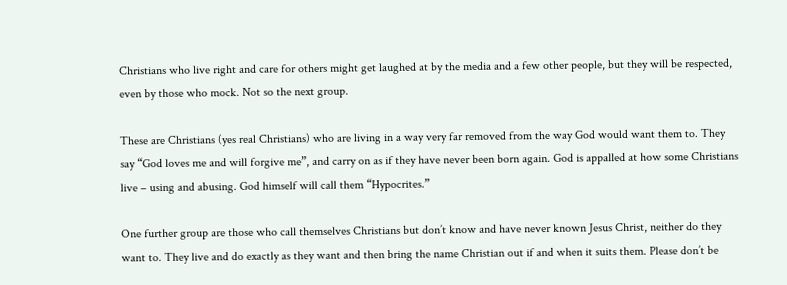Christians who live right and care for others might get laughed at by the media and a few other people, but they will be respected, even by those who mock. Not so the next group.

These are Christians (yes real Christians) who are living in a way very far removed from the way God would want them to. They say “God loves me and will forgive me”, and carry on as if they have never been born again. God is appalled at how some Christians live – using and abusing. God himself will call them “Hypocrites.”

One further group are those who call themselves Christians but don’t know and have never known Jesus Christ, neither do they want to. They live and do exactly as they want and then bring the name Christian out if and when it suits them. Please don’t be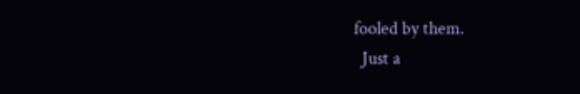fooled by them.
  Just a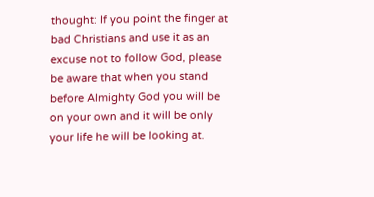thought: If you point the finger at bad Christians and use it as an excuse not to follow God, please be aware that when you stand before Almighty God you will be on your own and it will be only your life he will be looking at.